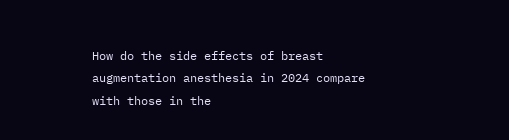How do the side effects of breast augmentation anesthesia in 2024 compare with those in the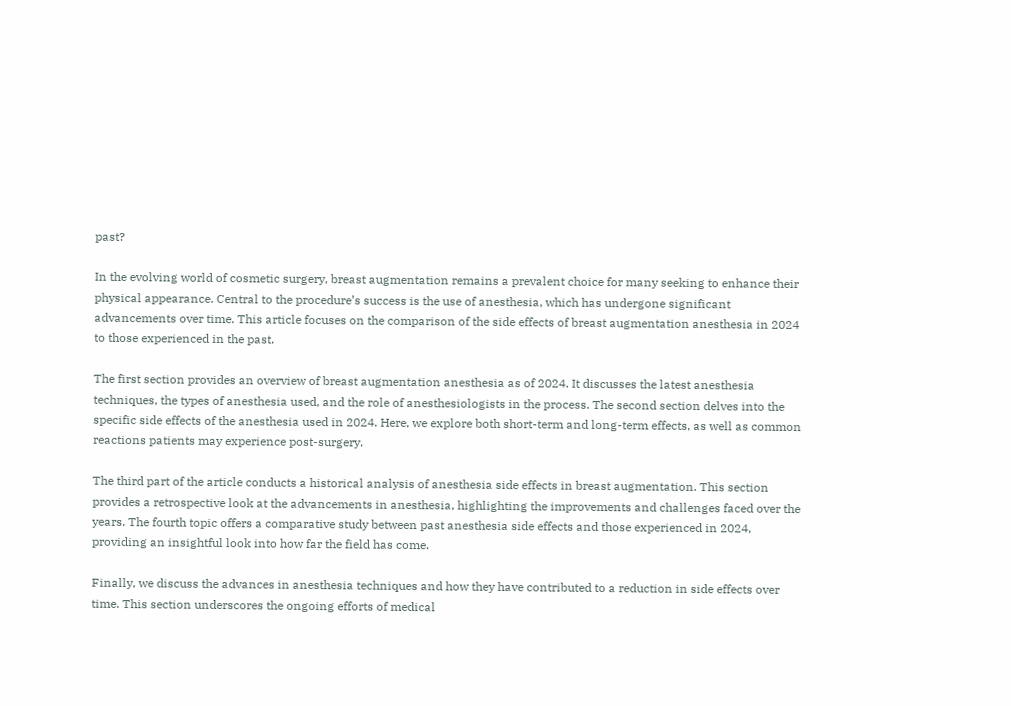past?

In the evolving world of cosmetic surgery, breast augmentation remains a prevalent choice for many seeking to enhance their physical appearance. Central to the procedure’s success is the use of anesthesia, which has undergone significant advancements over time. This article focuses on the comparison of the side effects of breast augmentation anesthesia in 2024 to those experienced in the past.

The first section provides an overview of breast augmentation anesthesia as of 2024. It discusses the latest anesthesia techniques, the types of anesthesia used, and the role of anesthesiologists in the process. The second section delves into the specific side effects of the anesthesia used in 2024. Here, we explore both short-term and long-term effects, as well as common reactions patients may experience post-surgery.

The third part of the article conducts a historical analysis of anesthesia side effects in breast augmentation. This section provides a retrospective look at the advancements in anesthesia, highlighting the improvements and challenges faced over the years. The fourth topic offers a comparative study between past anesthesia side effects and those experienced in 2024, providing an insightful look into how far the field has come.

Finally, we discuss the advances in anesthesia techniques and how they have contributed to a reduction in side effects over time. This section underscores the ongoing efforts of medical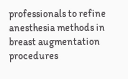professionals to refine anesthesia methods in breast augmentation procedures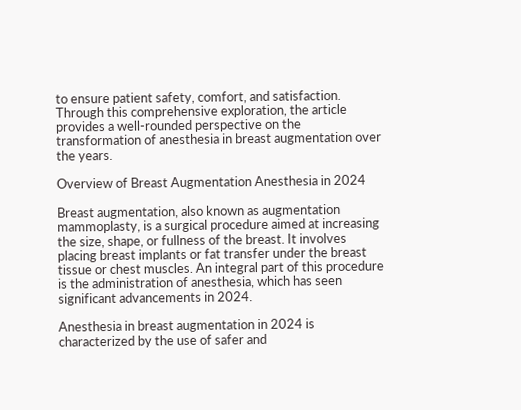to ensure patient safety, comfort, and satisfaction. Through this comprehensive exploration, the article provides a well-rounded perspective on the transformation of anesthesia in breast augmentation over the years.

Overview of Breast Augmentation Anesthesia in 2024

Breast augmentation, also known as augmentation mammoplasty, is a surgical procedure aimed at increasing the size, shape, or fullness of the breast. It involves placing breast implants or fat transfer under the breast tissue or chest muscles. An integral part of this procedure is the administration of anesthesia, which has seen significant advancements in 2024.

Anesthesia in breast augmentation in 2024 is characterized by the use of safer and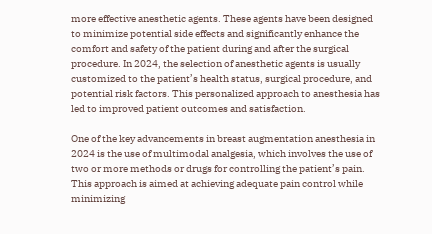more effective anesthetic agents. These agents have been designed to minimize potential side effects and significantly enhance the comfort and safety of the patient during and after the surgical procedure. In 2024, the selection of anesthetic agents is usually customized to the patient’s health status, surgical procedure, and potential risk factors. This personalized approach to anesthesia has led to improved patient outcomes and satisfaction.

One of the key advancements in breast augmentation anesthesia in 2024 is the use of multimodal analgesia, which involves the use of two or more methods or drugs for controlling the patient’s pain. This approach is aimed at achieving adequate pain control while minimizing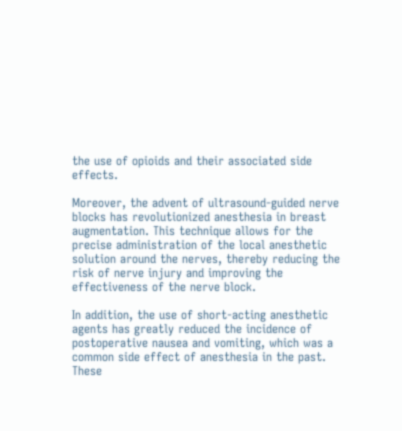the use of opioids and their associated side effects.

Moreover, the advent of ultrasound-guided nerve blocks has revolutionized anesthesia in breast augmentation. This technique allows for the precise administration of the local anesthetic solution around the nerves, thereby reducing the risk of nerve injury and improving the effectiveness of the nerve block.

In addition, the use of short-acting anesthetic agents has greatly reduced the incidence of postoperative nausea and vomiting, which was a common side effect of anesthesia in the past. These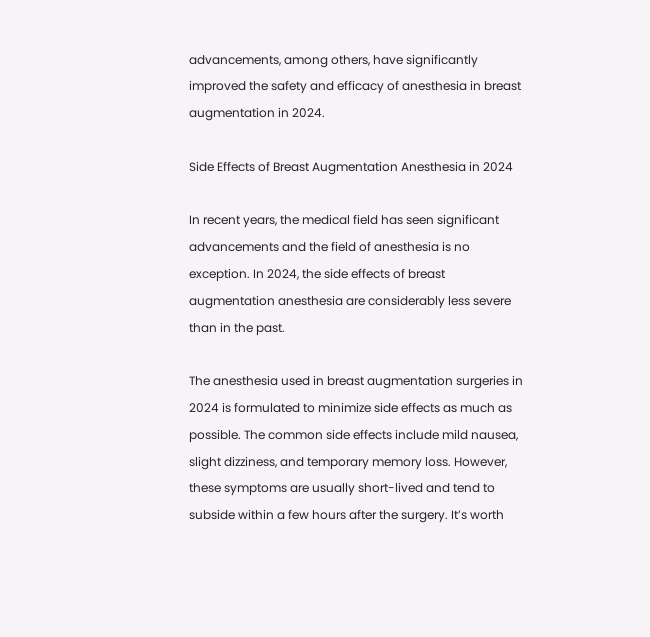advancements, among others, have significantly improved the safety and efficacy of anesthesia in breast augmentation in 2024.

Side Effects of Breast Augmentation Anesthesia in 2024

In recent years, the medical field has seen significant advancements and the field of anesthesia is no exception. In 2024, the side effects of breast augmentation anesthesia are considerably less severe than in the past.

The anesthesia used in breast augmentation surgeries in 2024 is formulated to minimize side effects as much as possible. The common side effects include mild nausea, slight dizziness, and temporary memory loss. However, these symptoms are usually short-lived and tend to subside within a few hours after the surgery. It’s worth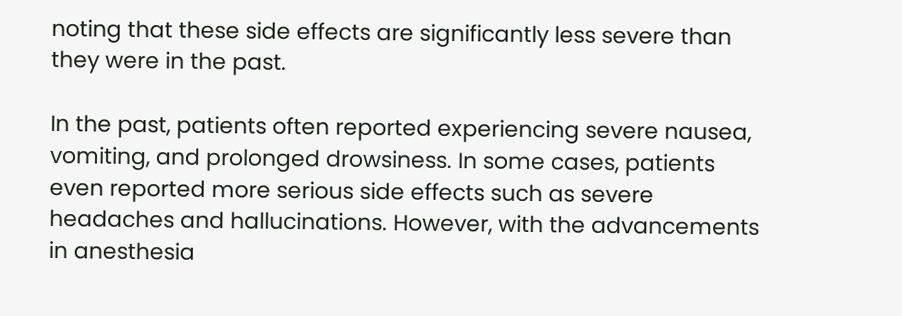noting that these side effects are significantly less severe than they were in the past.

In the past, patients often reported experiencing severe nausea, vomiting, and prolonged drowsiness. In some cases, patients even reported more serious side effects such as severe headaches and hallucinations. However, with the advancements in anesthesia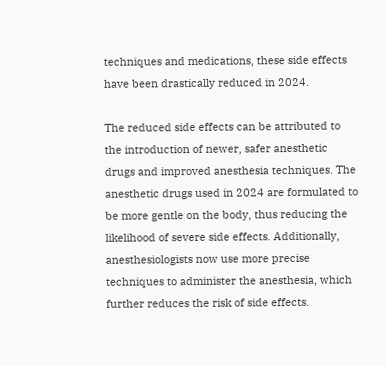techniques and medications, these side effects have been drastically reduced in 2024.

The reduced side effects can be attributed to the introduction of newer, safer anesthetic drugs and improved anesthesia techniques. The anesthetic drugs used in 2024 are formulated to be more gentle on the body, thus reducing the likelihood of severe side effects. Additionally, anesthesiologists now use more precise techniques to administer the anesthesia, which further reduces the risk of side effects.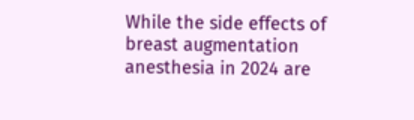While the side effects of breast augmentation anesthesia in 2024 are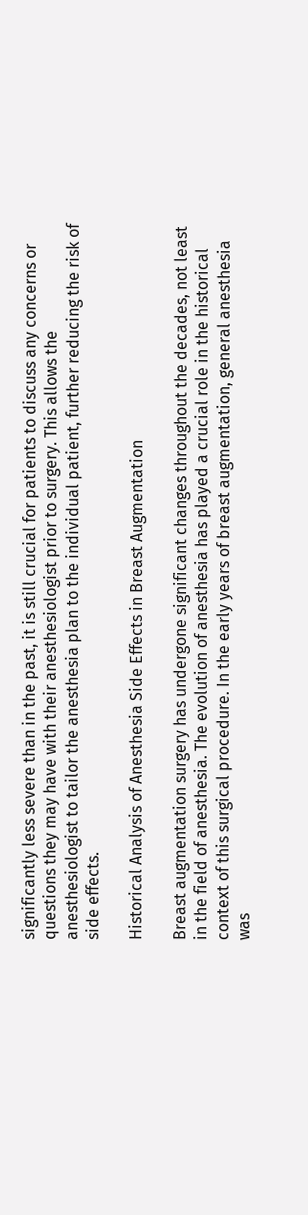significantly less severe than in the past, it is still crucial for patients to discuss any concerns or questions they may have with their anesthesiologist prior to surgery. This allows the anesthesiologist to tailor the anesthesia plan to the individual patient, further reducing the risk of side effects.

Historical Analysis of Anesthesia Side Effects in Breast Augmentation

Breast augmentation surgery has undergone significant changes throughout the decades, not least in the field of anesthesia. The evolution of anesthesia has played a crucial role in the historical context of this surgical procedure. In the early years of breast augmentation, general anesthesia was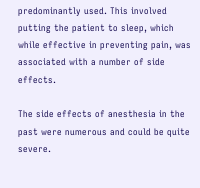predominantly used. This involved putting the patient to sleep, which while effective in preventing pain, was associated with a number of side effects.

The side effects of anesthesia in the past were numerous and could be quite severe.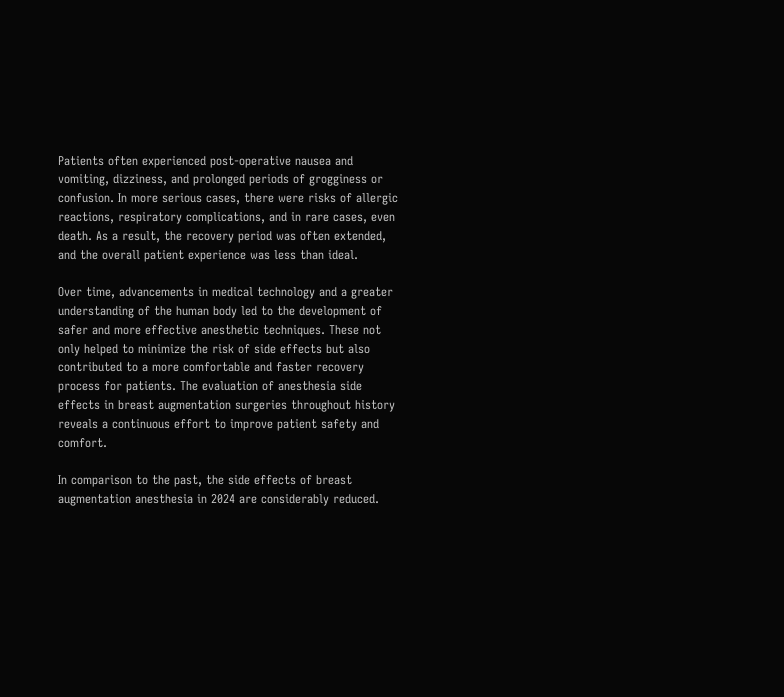Patients often experienced post-operative nausea and vomiting, dizziness, and prolonged periods of grogginess or confusion. In more serious cases, there were risks of allergic reactions, respiratory complications, and in rare cases, even death. As a result, the recovery period was often extended, and the overall patient experience was less than ideal.

Over time, advancements in medical technology and a greater understanding of the human body led to the development of safer and more effective anesthetic techniques. These not only helped to minimize the risk of side effects but also contributed to a more comfortable and faster recovery process for patients. The evaluation of anesthesia side effects in breast augmentation surgeries throughout history reveals a continuous effort to improve patient safety and comfort.

In comparison to the past, the side effects of breast augmentation anesthesia in 2024 are considerably reduced.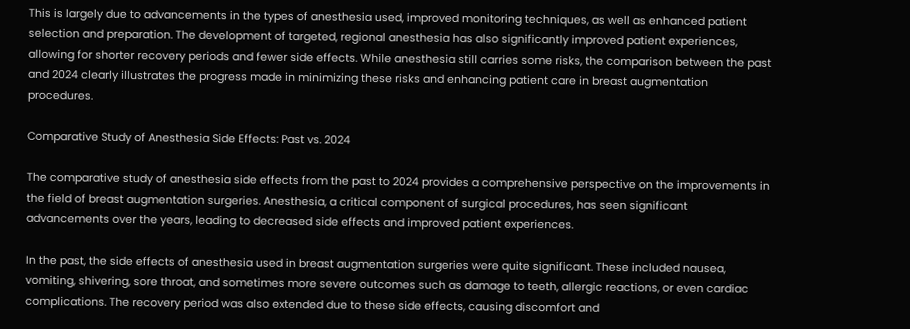This is largely due to advancements in the types of anesthesia used, improved monitoring techniques, as well as enhanced patient selection and preparation. The development of targeted, regional anesthesia has also significantly improved patient experiences, allowing for shorter recovery periods and fewer side effects. While anesthesia still carries some risks, the comparison between the past and 2024 clearly illustrates the progress made in minimizing these risks and enhancing patient care in breast augmentation procedures.

Comparative Study of Anesthesia Side Effects: Past vs. 2024

The comparative study of anesthesia side effects from the past to 2024 provides a comprehensive perspective on the improvements in the field of breast augmentation surgeries. Anesthesia, a critical component of surgical procedures, has seen significant advancements over the years, leading to decreased side effects and improved patient experiences.

In the past, the side effects of anesthesia used in breast augmentation surgeries were quite significant. These included nausea, vomiting, shivering, sore throat, and sometimes more severe outcomes such as damage to teeth, allergic reactions, or even cardiac complications. The recovery period was also extended due to these side effects, causing discomfort and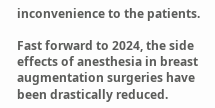inconvenience to the patients.

Fast forward to 2024, the side effects of anesthesia in breast augmentation surgeries have been drastically reduced.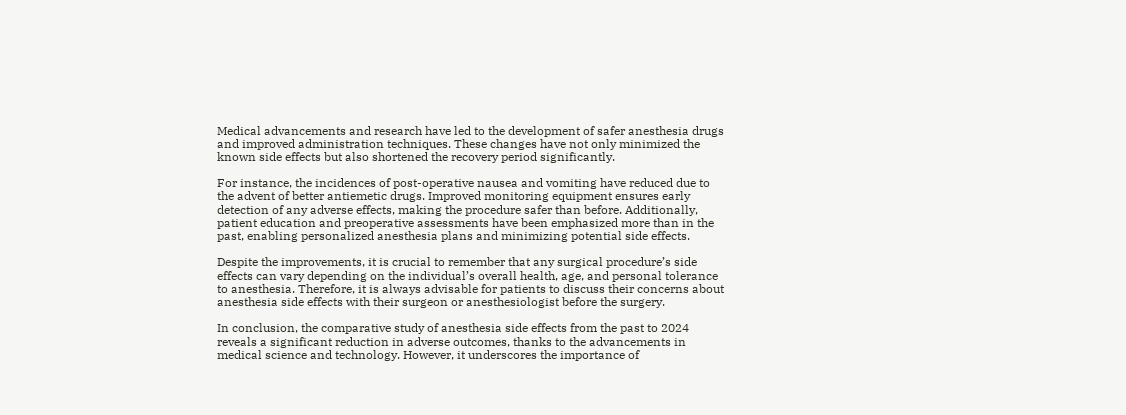Medical advancements and research have led to the development of safer anesthesia drugs and improved administration techniques. These changes have not only minimized the known side effects but also shortened the recovery period significantly.

For instance, the incidences of post-operative nausea and vomiting have reduced due to the advent of better antiemetic drugs. Improved monitoring equipment ensures early detection of any adverse effects, making the procedure safer than before. Additionally, patient education and preoperative assessments have been emphasized more than in the past, enabling personalized anesthesia plans and minimizing potential side effects.

Despite the improvements, it is crucial to remember that any surgical procedure’s side effects can vary depending on the individual’s overall health, age, and personal tolerance to anesthesia. Therefore, it is always advisable for patients to discuss their concerns about anesthesia side effects with their surgeon or anesthesiologist before the surgery.

In conclusion, the comparative study of anesthesia side effects from the past to 2024 reveals a significant reduction in adverse outcomes, thanks to the advancements in medical science and technology. However, it underscores the importance of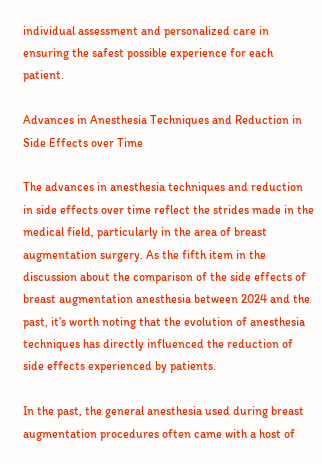individual assessment and personalized care in ensuring the safest possible experience for each patient.

Advances in Anesthesia Techniques and Reduction in Side Effects over Time

The advances in anesthesia techniques and reduction in side effects over time reflect the strides made in the medical field, particularly in the area of breast augmentation surgery. As the fifth item in the discussion about the comparison of the side effects of breast augmentation anesthesia between 2024 and the past, it’s worth noting that the evolution of anesthesia techniques has directly influenced the reduction of side effects experienced by patients.

In the past, the general anesthesia used during breast augmentation procedures often came with a host of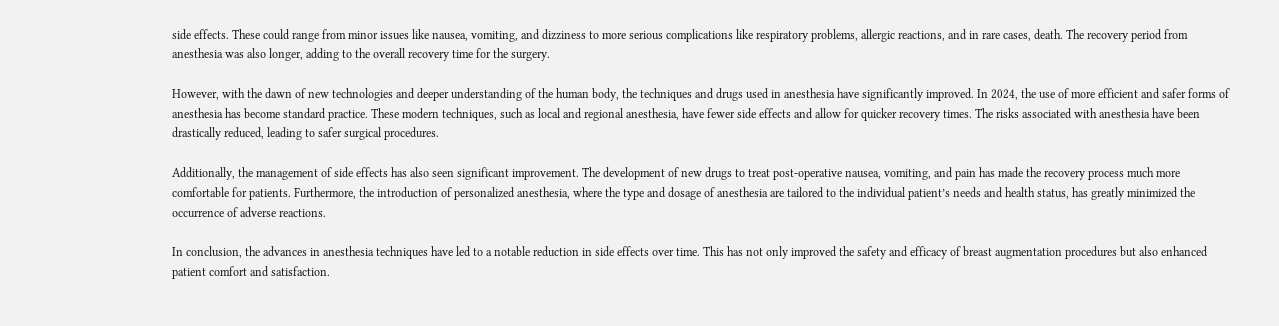side effects. These could range from minor issues like nausea, vomiting, and dizziness to more serious complications like respiratory problems, allergic reactions, and in rare cases, death. The recovery period from anesthesia was also longer, adding to the overall recovery time for the surgery.

However, with the dawn of new technologies and deeper understanding of the human body, the techniques and drugs used in anesthesia have significantly improved. In 2024, the use of more efficient and safer forms of anesthesia has become standard practice. These modern techniques, such as local and regional anesthesia, have fewer side effects and allow for quicker recovery times. The risks associated with anesthesia have been drastically reduced, leading to safer surgical procedures.

Additionally, the management of side effects has also seen significant improvement. The development of new drugs to treat post-operative nausea, vomiting, and pain has made the recovery process much more comfortable for patients. Furthermore, the introduction of personalized anesthesia, where the type and dosage of anesthesia are tailored to the individual patient’s needs and health status, has greatly minimized the occurrence of adverse reactions.

In conclusion, the advances in anesthesia techniques have led to a notable reduction in side effects over time. This has not only improved the safety and efficacy of breast augmentation procedures but also enhanced patient comfort and satisfaction.